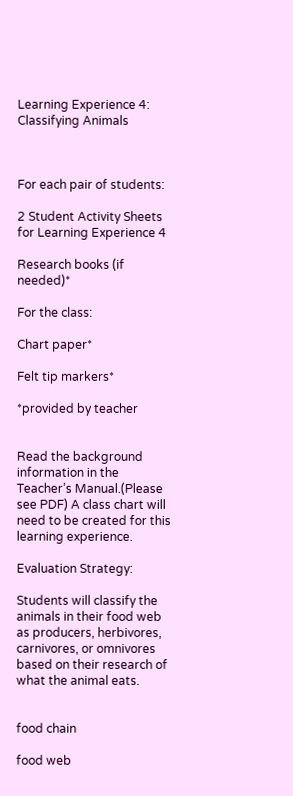Learning Experience 4: Classifying Animals



For each pair of students:

2 Student Activity Sheets for Learning Experience 4

Research books (if needed)*

For the class:

Chart paper*

Felt tip markers*

*provided by teacher


Read the background information in the Teacher’s Manual.(Please see PDF) A class chart will need to be created for this learning experience.

Evaluation Strategy:

Students will classify the animals in their food web as producers, herbivores, carnivores, or omnivores based on their research of what the animal eats.


food chain

food web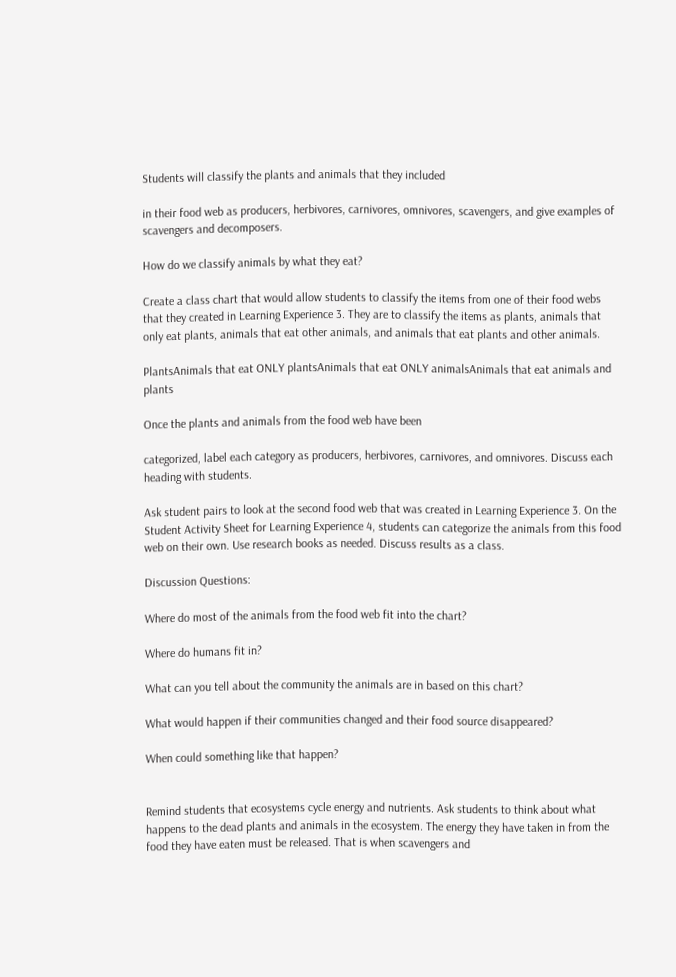Students will classify the plants and animals that they included

in their food web as producers, herbivores, carnivores, omnivores, scavengers, and give examples of scavengers and decomposers.

How do we classify animals by what they eat?

Create a class chart that would allow students to classify the items from one of their food webs that they created in Learning Experience 3. They are to classify the items as plants, animals that only eat plants, animals that eat other animals, and animals that eat plants and other animals.

PlantsAnimals that eat ONLY plantsAnimals that eat ONLY animalsAnimals that eat animals and plants

Once the plants and animals from the food web have been

categorized, label each category as producers, herbivores, carnivores, and omnivores. Discuss each heading with students.

Ask student pairs to look at the second food web that was created in Learning Experience 3. On the Student Activity Sheet for Learning Experience 4, students can categorize the animals from this food web on their own. Use research books as needed. Discuss results as a class.

Discussion Questions:

Where do most of the animals from the food web fit into the chart?

Where do humans fit in?

What can you tell about the community the animals are in based on this chart?

What would happen if their communities changed and their food source disappeared?

When could something like that happen?


Remind students that ecosystems cycle energy and nutrients. Ask students to think about what happens to the dead plants and animals in the ecosystem. The energy they have taken in from the food they have eaten must be released. That is when scavengers and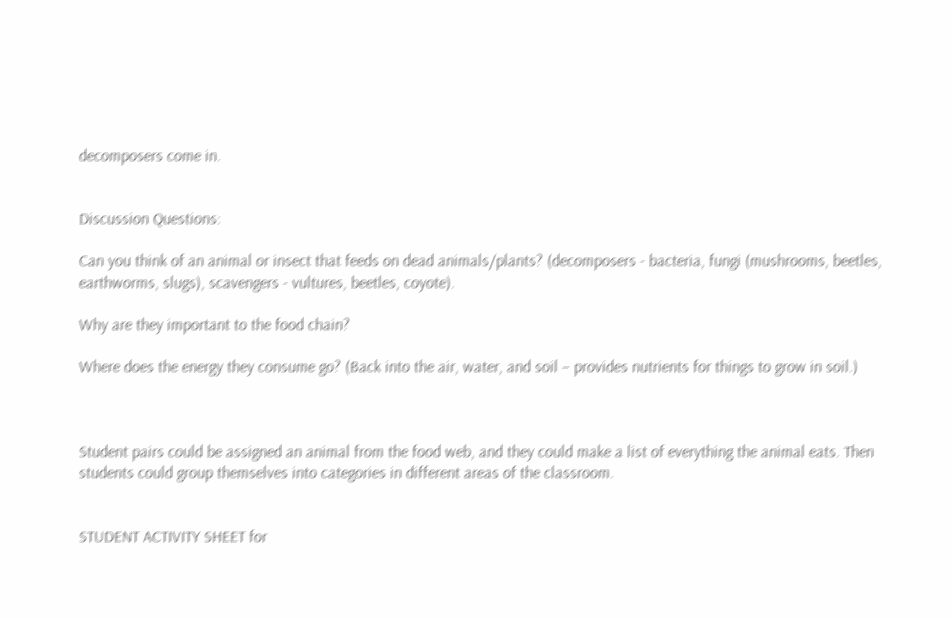decomposers come in.


Discussion Questions:

Can you think of an animal or insect that feeds on dead animals/plants? (decomposers - bacteria, fungi (mushrooms, beetles, earthworms, slugs), scavengers - vultures, beetles, coyote).

Why are they important to the food chain?

Where does the energy they consume go? (Back into the air, water, and soil – provides nutrients for things to grow in soil.)



Student pairs could be assigned an animal from the food web, and they could make a list of everything the animal eats. Then students could group themselves into categories in different areas of the classroom.


STUDENT ACTIVITY SHEET for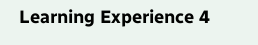Learning Experience 4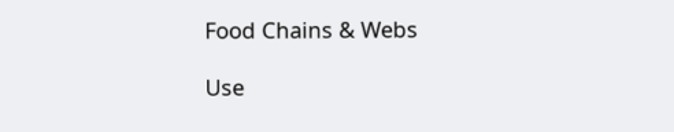Food Chains & Webs

Use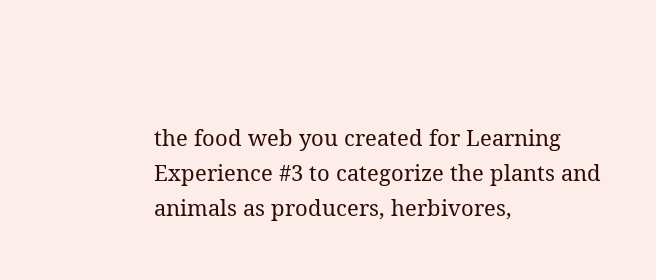the food web you created for Learning Experience #3 to categorize the plants and animals as producers, herbivores,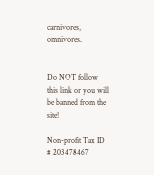carnivores, omnivores.


Do NOT follow this link or you will be banned from the site!

Non-profit Tax ID # 203478467